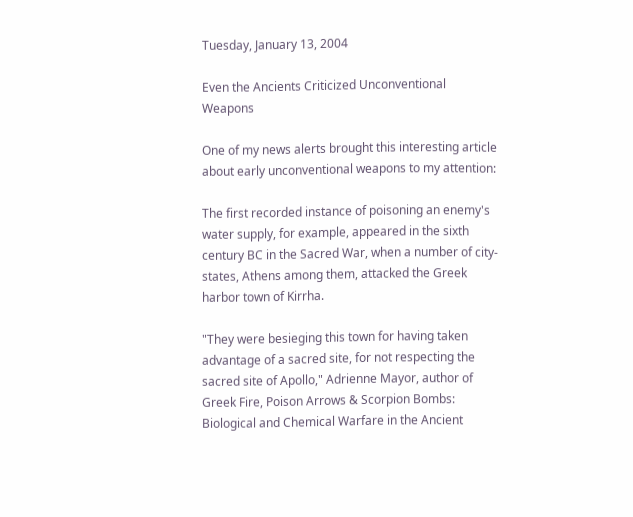Tuesday, January 13, 2004

Even the Ancients Criticized Unconventional Weapons

One of my news alerts brought this interesting article about early unconventional weapons to my attention:

The first recorded instance of poisoning an enemy's water supply, for example, appeared in the sixth century BC in the Sacred War, when a number of city-states, Athens among them, attacked the Greek harbor town of Kirrha.

"They were besieging this town for having taken advantage of a sacred site, for not respecting the sacred site of Apollo," Adrienne Mayor, author of Greek Fire, Poison Arrows & Scorpion Bombs: Biological and Chemical Warfare in the Ancient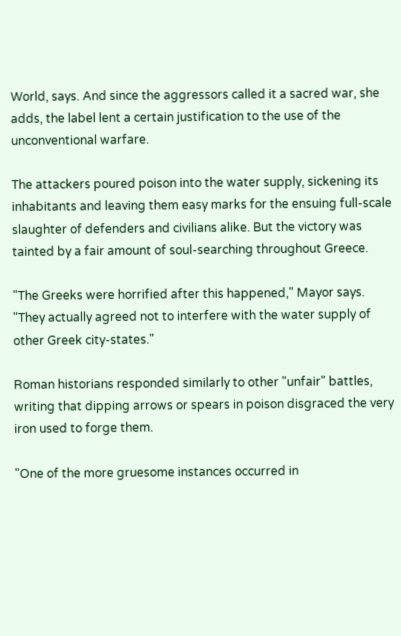World, says. And since the aggressors called it a sacred war, she adds, the label lent a certain justification to the use of the unconventional warfare.

The attackers poured poison into the water supply, sickening its inhabitants and leaving them easy marks for the ensuing full-scale slaughter of defenders and civilians alike. But the victory was tainted by a fair amount of soul-searching throughout Greece.

"The Greeks were horrified after this happened," Mayor says. "They actually agreed not to interfere with the water supply of other Greek city-states."

Roman historians responded similarly to other "unfair" battles, writing that dipping arrows or spears in poison disgraced the very iron used to forge them.

"One of the more gruesome instances occurred in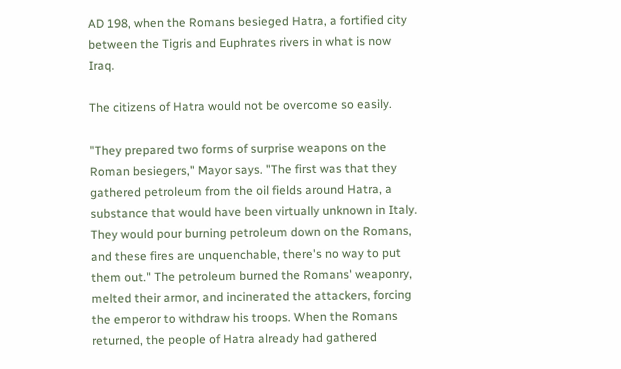AD 198, when the Romans besieged Hatra, a fortified city between the Tigris and Euphrates rivers in what is now Iraq.

The citizens of Hatra would not be overcome so easily.

"They prepared two forms of surprise weapons on the Roman besiegers," Mayor says. "The first was that they gathered petroleum from the oil fields around Hatra, a substance that would have been virtually unknown in Italy. They would pour burning petroleum down on the Romans, and these fires are unquenchable, there's no way to put them out." The petroleum burned the Romans' weaponry, melted their armor, and incinerated the attackers, forcing the emperor to withdraw his troops. When the Romans returned, the people of Hatra already had gathered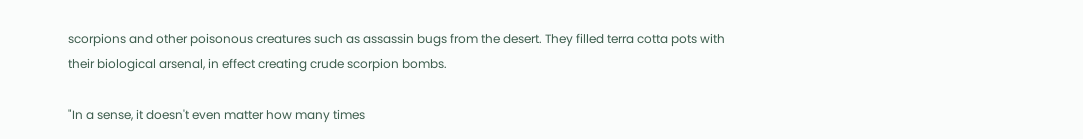scorpions and other poisonous creatures such as assassin bugs from the desert. They filled terra cotta pots with their biological arsenal, in effect creating crude scorpion bombs.

"In a sense, it doesn't even matter how many times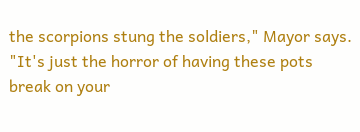the scorpions stung the soldiers," Mayor says. "It's just the horror of having these pots break on your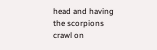head and having the scorpions crawl on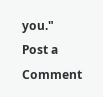you."
Post a Comment